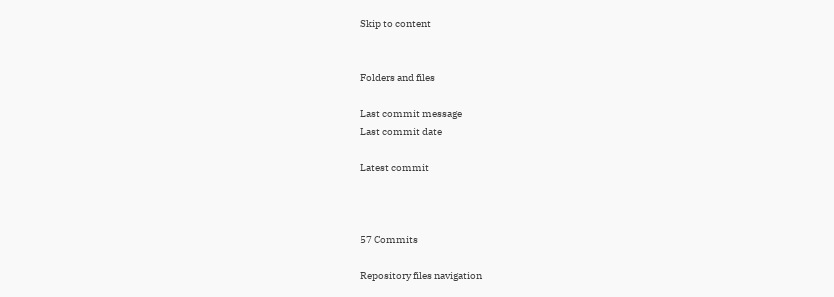Skip to content


Folders and files

Last commit message
Last commit date

Latest commit



57 Commits

Repository files navigation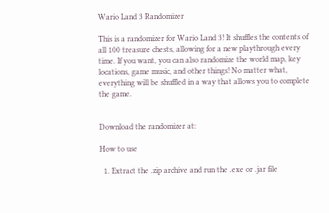Wario Land 3 Randomizer

This is a randomizer for Wario Land 3! It shuffles the contents of all 100 treasure chests, allowing for a new playthrough every time. If you want, you can also randomize the world map, key locations, game music, and other things! No matter what, everything will be shuffled in a way that allows you to complete the game.


Download the randomizer at:

How to use

  1. Extract the .zip archive and run the .exe or .jar file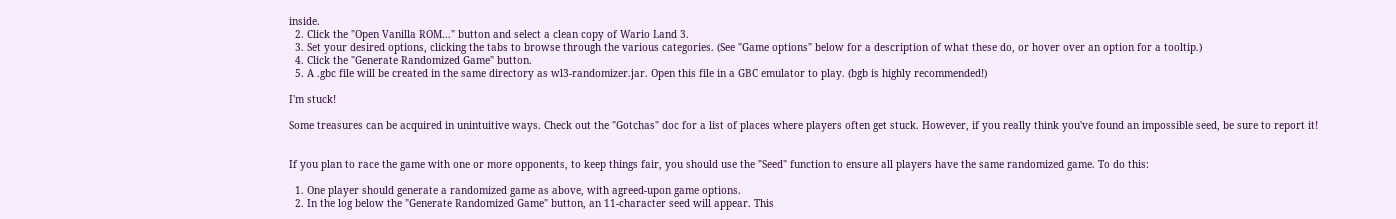inside.
  2. Click the "Open Vanilla ROM..." button and select a clean copy of Wario Land 3.
  3. Set your desired options, clicking the tabs to browse through the various categories. (See "Game options" below for a description of what these do, or hover over an option for a tooltip.)
  4. Click the "Generate Randomized Game" button.
  5. A .gbc file will be created in the same directory as wl3-randomizer.jar. Open this file in a GBC emulator to play. (bgb is highly recommended!)

I'm stuck!

Some treasures can be acquired in unintuitive ways. Check out the "Gotchas" doc for a list of places where players often get stuck. However, if you really think you've found an impossible seed, be sure to report it!


If you plan to race the game with one or more opponents, to keep things fair, you should use the "Seed" function to ensure all players have the same randomized game. To do this:

  1. One player should generate a randomized game as above, with agreed-upon game options.
  2. In the log below the "Generate Randomized Game" button, an 11-character seed will appear. This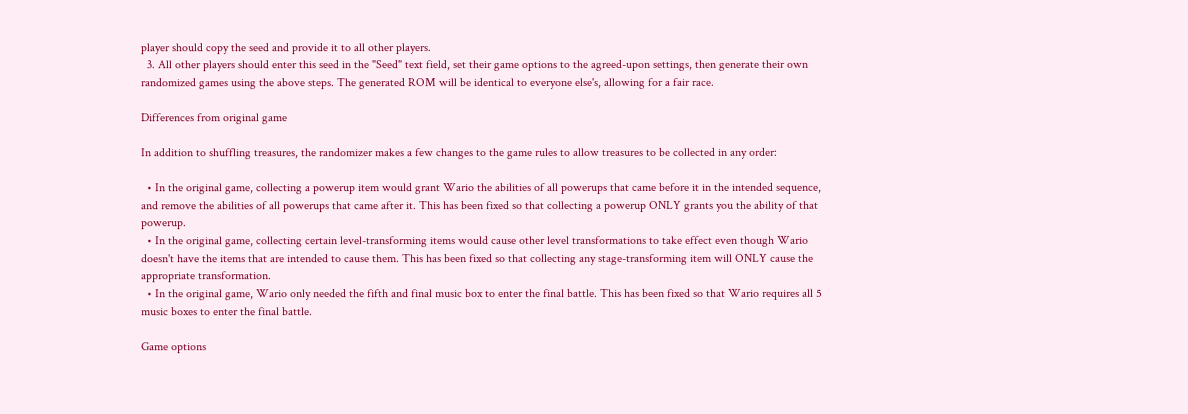player should copy the seed and provide it to all other players.
  3. All other players should enter this seed in the "Seed" text field, set their game options to the agreed-upon settings, then generate their own randomized games using the above steps. The generated ROM will be identical to everyone else's, allowing for a fair race.

Differences from original game

In addition to shuffling treasures, the randomizer makes a few changes to the game rules to allow treasures to be collected in any order:

  • In the original game, collecting a powerup item would grant Wario the abilities of all powerups that came before it in the intended sequence, and remove the abilities of all powerups that came after it. This has been fixed so that collecting a powerup ONLY grants you the ability of that powerup.
  • In the original game, collecting certain level-transforming items would cause other level transformations to take effect even though Wario doesn't have the items that are intended to cause them. This has been fixed so that collecting any stage-transforming item will ONLY cause the appropriate transformation.
  • In the original game, Wario only needed the fifth and final music box to enter the final battle. This has been fixed so that Wario requires all 5 music boxes to enter the final battle.

Game options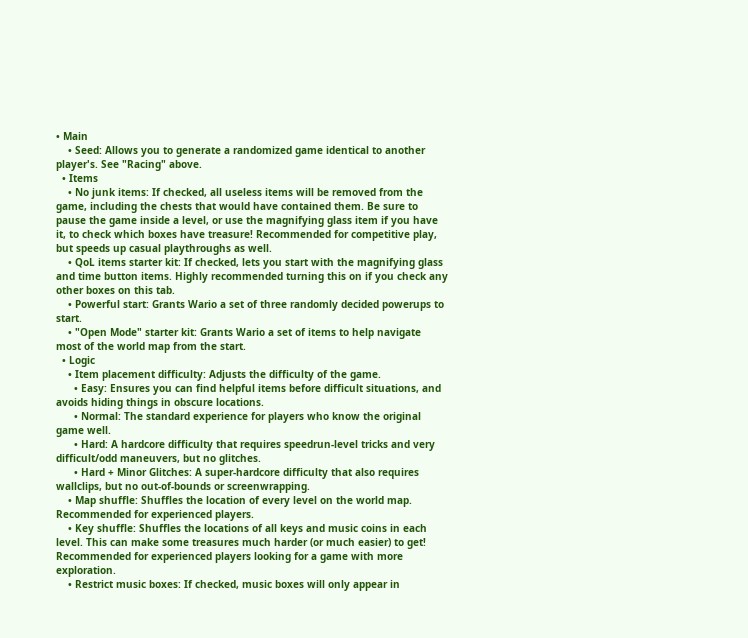• Main
    • Seed: Allows you to generate a randomized game identical to another player's. See "Racing" above.
  • Items
    • No junk items: If checked, all useless items will be removed from the game, including the chests that would have contained them. Be sure to pause the game inside a level, or use the magnifying glass item if you have it, to check which boxes have treasure! Recommended for competitive play, but speeds up casual playthroughs as well.
    • QoL items starter kit: If checked, lets you start with the magnifying glass and time button items. Highly recommended turning this on if you check any other boxes on this tab.
    • Powerful start: Grants Wario a set of three randomly decided powerups to start.
    • "Open Mode" starter kit: Grants Wario a set of items to help navigate most of the world map from the start.
  • Logic
    • Item placement difficulty: Adjusts the difficulty of the game.
      • Easy: Ensures you can find helpful items before difficult situations, and avoids hiding things in obscure locations.
      • Normal: The standard experience for players who know the original game well.
      • Hard: A hardcore difficulty that requires speedrun-level tricks and very difficult/odd maneuvers, but no glitches.
      • Hard + Minor Glitches: A super-hardcore difficulty that also requires wallclips, but no out-of-bounds or screenwrapping.
    • Map shuffle: Shuffles the location of every level on the world map. Recommended for experienced players.
    • Key shuffle: Shuffles the locations of all keys and music coins in each level. This can make some treasures much harder (or much easier) to get! Recommended for experienced players looking for a game with more exploration.
    • Restrict music boxes: If checked, music boxes will only appear in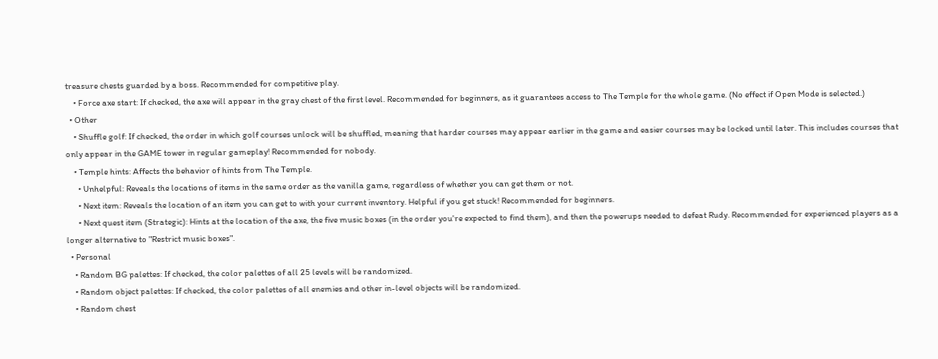treasure chests guarded by a boss. Recommended for competitive play.
    • Force axe start: If checked, the axe will appear in the gray chest of the first level. Recommended for beginners, as it guarantees access to The Temple for the whole game. (No effect if Open Mode is selected.)
  • Other
    • Shuffle golf: If checked, the order in which golf courses unlock will be shuffled, meaning that harder courses may appear earlier in the game and easier courses may be locked until later. This includes courses that only appear in the GAME tower in regular gameplay! Recommended for nobody.
    • Temple hints: Affects the behavior of hints from The Temple.
      • Unhelpful: Reveals the locations of items in the same order as the vanilla game, regardless of whether you can get them or not.
      • Next item: Reveals the location of an item you can get to with your current inventory. Helpful if you get stuck! Recommended for beginners.
      • Next quest item (Strategic): Hints at the location of the axe, the five music boxes (in the order you're expected to find them), and then the powerups needed to defeat Rudy. Recommended for experienced players as a longer alternative to "Restrict music boxes".
  • Personal
    • Random BG palettes: If checked, the color palettes of all 25 levels will be randomized.
    • Random object palettes: If checked, the color palettes of all enemies and other in-level objects will be randomized.
    • Random chest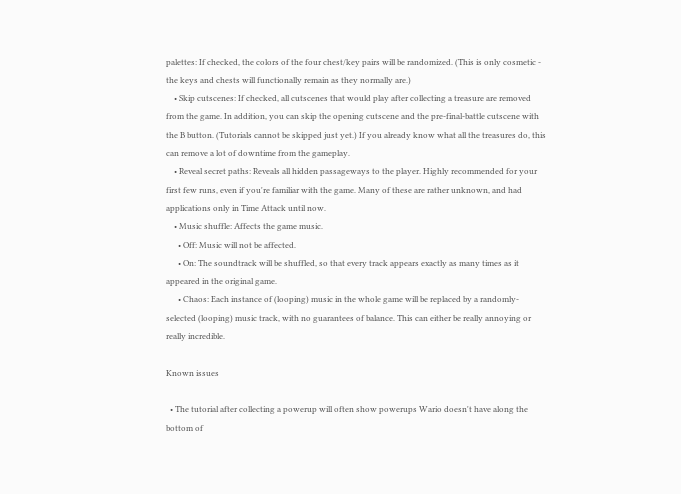palettes: If checked, the colors of the four chest/key pairs will be randomized. (This is only cosmetic - the keys and chests will functionally remain as they normally are.)
    • Skip cutscenes: If checked, all cutscenes that would play after collecting a treasure are removed from the game. In addition, you can skip the opening cutscene and the pre-final-battle cutscene with the B button. (Tutorials cannot be skipped just yet.) If you already know what all the treasures do, this can remove a lot of downtime from the gameplay.
    • Reveal secret paths: Reveals all hidden passageways to the player. Highly recommended for your first few runs, even if you're familiar with the game. Many of these are rather unknown, and had applications only in Time Attack until now.
    • Music shuffle: Affects the game music.
      • Off: Music will not be affected.
      • On: The soundtrack will be shuffled, so that every track appears exactly as many times as it appeared in the original game.
      • Chaos: Each instance of (looping) music in the whole game will be replaced by a randomly-selected (looping) music track, with no guarantees of balance. This can either be really annoying or really incredible.

Known issues

  • The tutorial after collecting a powerup will often show powerups Wario doesn't have along the bottom of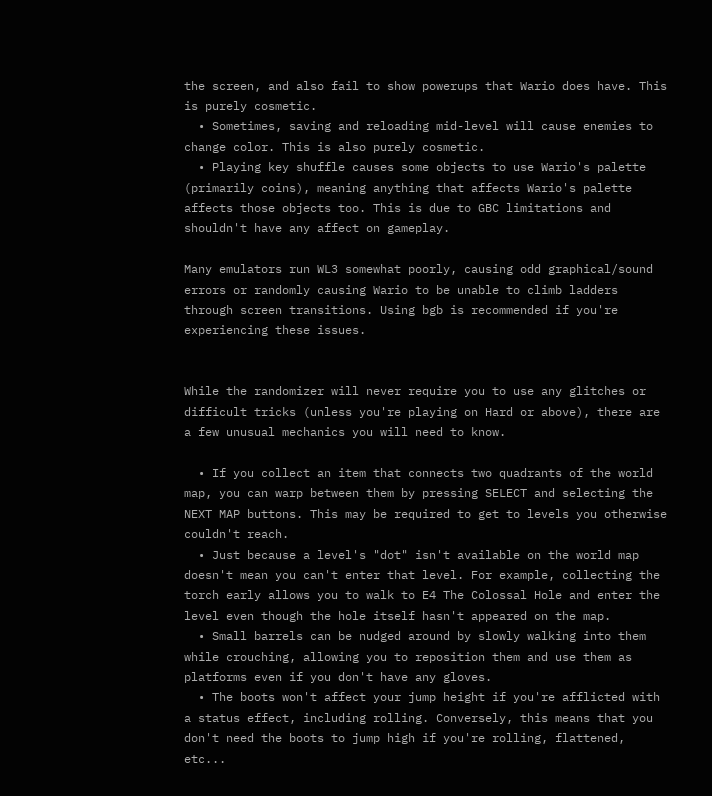the screen, and also fail to show powerups that Wario does have. This is purely cosmetic.
  • Sometimes, saving and reloading mid-level will cause enemies to change color. This is also purely cosmetic.
  • Playing key shuffle causes some objects to use Wario's palette (primarily coins), meaning anything that affects Wario's palette affects those objects too. This is due to GBC limitations and shouldn't have any affect on gameplay.

Many emulators run WL3 somewhat poorly, causing odd graphical/sound errors or randomly causing Wario to be unable to climb ladders through screen transitions. Using bgb is recommended if you're experiencing these issues.


While the randomizer will never require you to use any glitches or difficult tricks (unless you're playing on Hard or above), there are a few unusual mechanics you will need to know.

  • If you collect an item that connects two quadrants of the world map, you can warp between them by pressing SELECT and selecting the NEXT MAP buttons. This may be required to get to levels you otherwise couldn't reach.
  • Just because a level's "dot" isn't available on the world map doesn't mean you can't enter that level. For example, collecting the torch early allows you to walk to E4 The Colossal Hole and enter the level even though the hole itself hasn't appeared on the map.
  • Small barrels can be nudged around by slowly walking into them while crouching, allowing you to reposition them and use them as platforms even if you don't have any gloves.
  • The boots won't affect your jump height if you're afflicted with a status effect, including rolling. Conversely, this means that you don't need the boots to jump high if you're rolling, flattened, etc...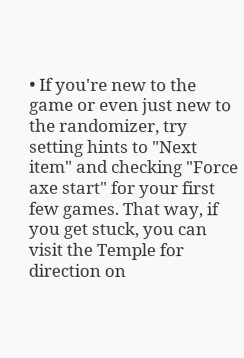• If you're new to the game or even just new to the randomizer, try setting hints to "Next item" and checking "Force axe start" for your first few games. That way, if you get stuck, you can visit the Temple for direction on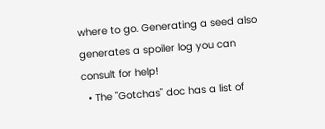where to go. Generating a seed also generates a spoiler log you can consult for help!
  • The "Gotchas" doc has a list of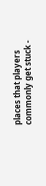places that players commonly get stuck -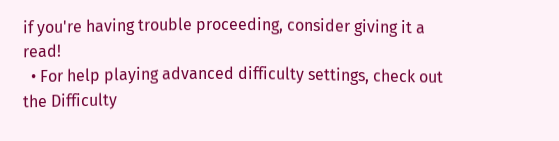if you're having trouble proceeding, consider giving it a read!
  • For help playing advanced difficulty settings, check out the Difficulty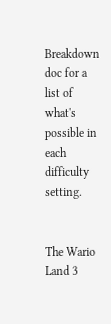Breakdown doc for a list of what's possible in each difficulty setting.


The Wario Land 3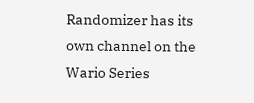Randomizer has its own channel on the Wario Series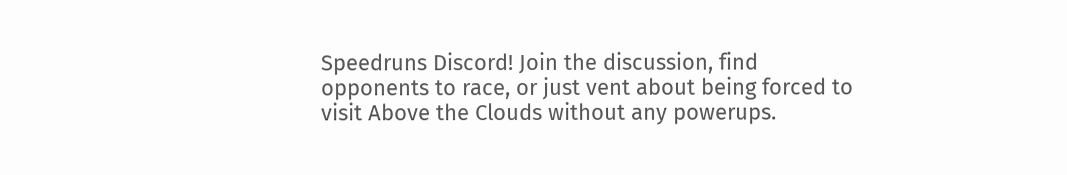Speedruns Discord! Join the discussion, find opponents to race, or just vent about being forced to visit Above the Clouds without any powerups.